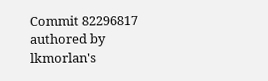Commit 82296817 authored by lkmorlan's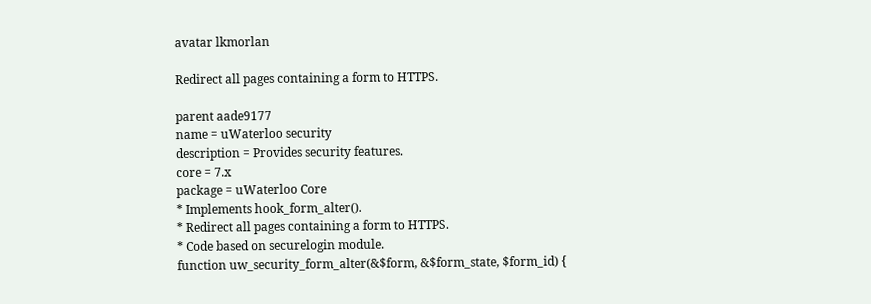avatar lkmorlan

Redirect all pages containing a form to HTTPS.

parent aade9177
name = uWaterloo security
description = Provides security features.
core = 7.x
package = uWaterloo Core
* Implements hook_form_alter().
* Redirect all pages containing a form to HTTPS.
* Code based on securelogin module.
function uw_security_form_alter(&$form, &$form_state, $form_id) {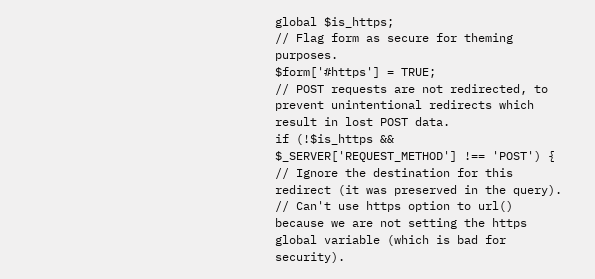global $is_https;
// Flag form as secure for theming purposes.
$form['#https'] = TRUE;
// POST requests are not redirected, to prevent unintentional redirects which result in lost POST data.
if (!$is_https && $_SERVER['REQUEST_METHOD'] !== 'POST') {
// Ignore the destination for this redirect (it was preserved in the query).
// Can't use https option to url() because we are not setting the https global variable (which is bad for security).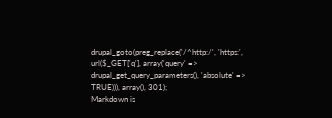drupal_goto(preg_replace('/^http:/', 'https:', url($_GET['q'], array('query' => drupal_get_query_parameters(), 'absolute' => TRUE))), array(), 301);
Markdown is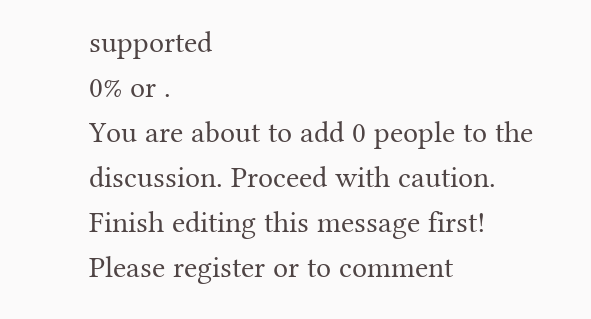supported
0% or .
You are about to add 0 people to the discussion. Proceed with caution.
Finish editing this message first!
Please register or to comment